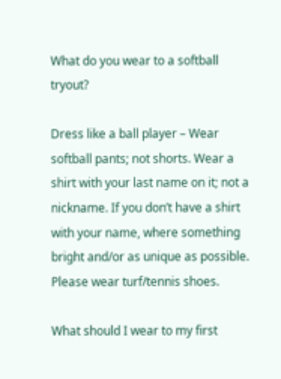What do you wear to a softball tryout?

Dress like a ball player – Wear softball pants; not shorts. Wear a shirt with your last name on it; not a nickname. If you don’t have a shirt with your name, where something bright and/or as unique as possible. Please wear turf/tennis shoes.

What should I wear to my first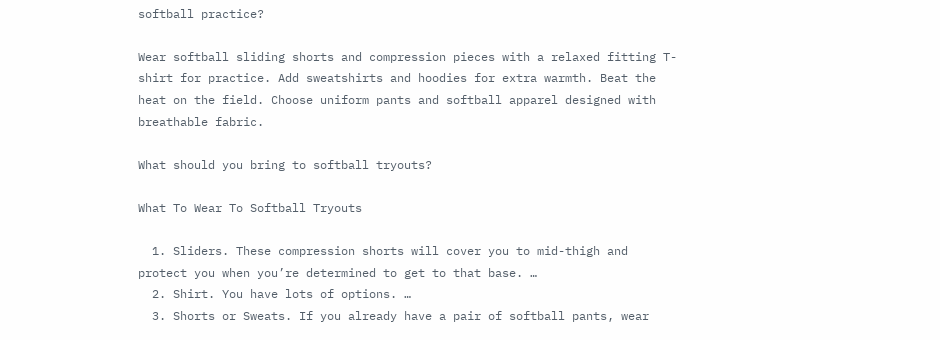softball practice?

Wear softball sliding shorts and compression pieces with a relaxed fitting T-shirt for practice. Add sweatshirts and hoodies for extra warmth. Beat the heat on the field. Choose uniform pants and softball apparel designed with breathable fabric.

What should you bring to softball tryouts?

What To Wear To Softball Tryouts

  1. Sliders. These compression shorts will cover you to mid-thigh and protect you when you’re determined to get to that base. …
  2. Shirt. You have lots of options. …
  3. Shorts or Sweats. If you already have a pair of softball pants, wear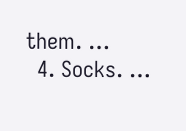them. …
  4. Socks. …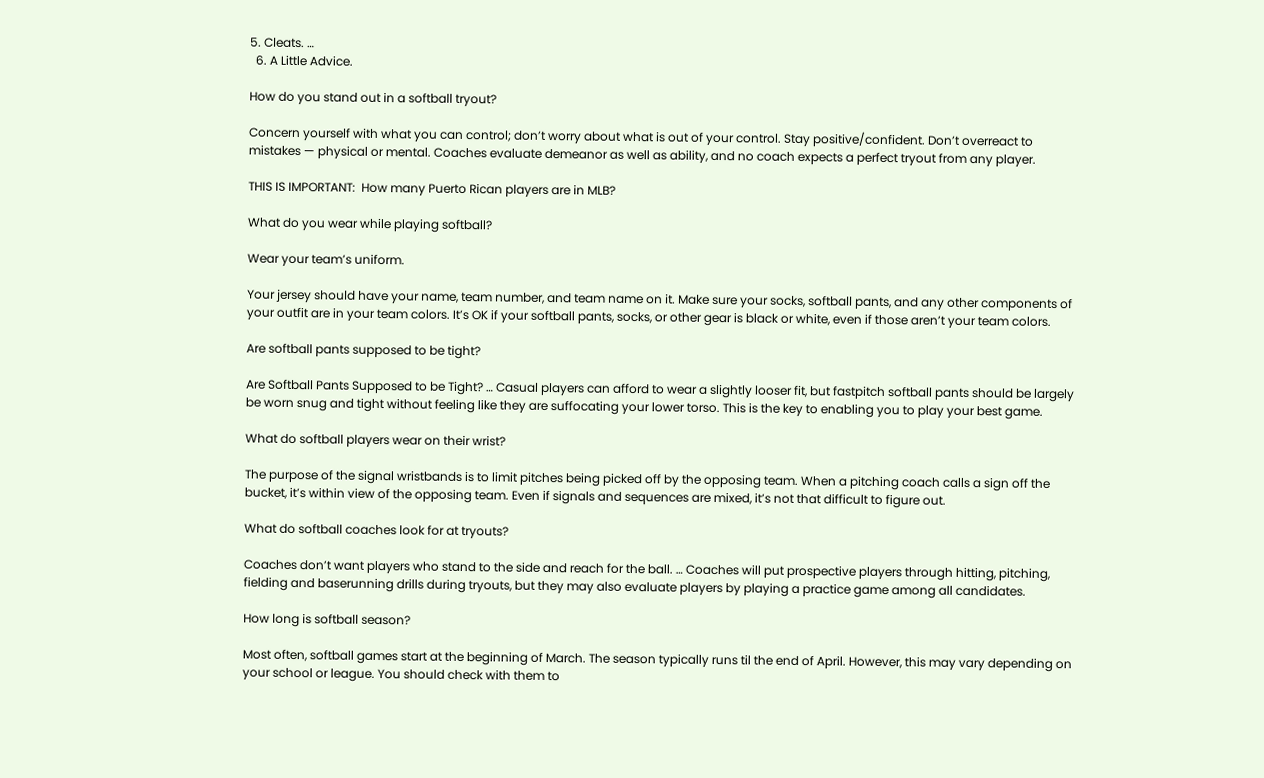5. Cleats. …
  6. A Little Advice.

How do you stand out in a softball tryout?

Concern yourself with what you can control; don’t worry about what is out of your control. Stay positive/confident. Don’t overreact to mistakes — physical or mental. Coaches evaluate demeanor as well as ability, and no coach expects a perfect tryout from any player.

THIS IS IMPORTANT:  How many Puerto Rican players are in MLB?

What do you wear while playing softball?

Wear your team’s uniform.

Your jersey should have your name, team number, and team name on it. Make sure your socks, softball pants, and any other components of your outfit are in your team colors. It’s OK if your softball pants, socks, or other gear is black or white, even if those aren’t your team colors.

Are softball pants supposed to be tight?

Are Softball Pants Supposed to be Tight? … Casual players can afford to wear a slightly looser fit, but fastpitch softball pants should be largely be worn snug and tight without feeling like they are suffocating your lower torso. This is the key to enabling you to play your best game.

What do softball players wear on their wrist?

The purpose of the signal wristbands is to limit pitches being picked off by the opposing team. When a pitching coach calls a sign off the bucket, it’s within view of the opposing team. Even if signals and sequences are mixed, it’s not that difficult to figure out.

What do softball coaches look for at tryouts?

Coaches don’t want players who stand to the side and reach for the ball. … Coaches will put prospective players through hitting, pitching, fielding and baserunning drills during tryouts, but they may also evaluate players by playing a practice game among all candidates.

How long is softball season?

Most often, softball games start at the beginning of March. The season typically runs til the end of April. However, this may vary depending on your school or league. You should check with them to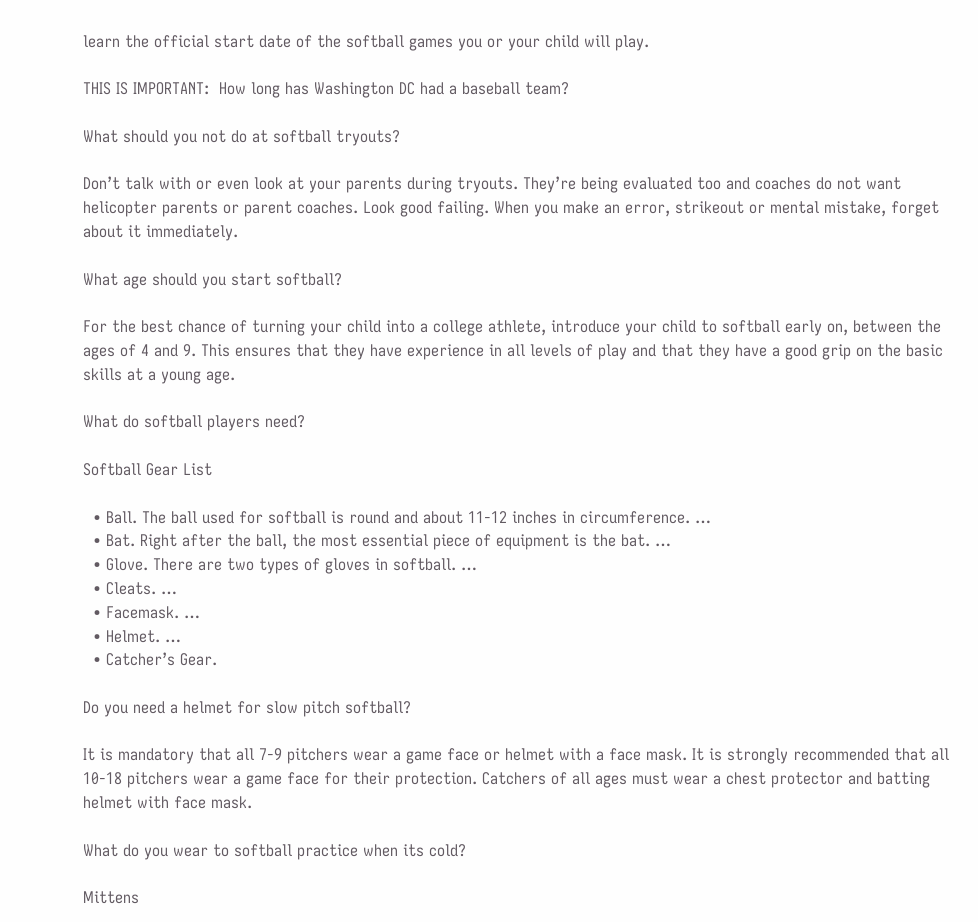learn the official start date of the softball games you or your child will play.

THIS IS IMPORTANT:  How long has Washington DC had a baseball team?

What should you not do at softball tryouts?

Don’t talk with or even look at your parents during tryouts. They’re being evaluated too and coaches do not want helicopter parents or parent coaches. Look good failing. When you make an error, strikeout or mental mistake, forget about it immediately.

What age should you start softball?

For the best chance of turning your child into a college athlete, introduce your child to softball early on, between the ages of 4 and 9. This ensures that they have experience in all levels of play and that they have a good grip on the basic skills at a young age.

What do softball players need?

Softball Gear List

  • Ball. The ball used for softball is round and about 11-12 inches in circumference. …
  • Bat. Right after the ball, the most essential piece of equipment is the bat. …
  • Glove. There are two types of gloves in softball. …
  • Cleats. …
  • Facemask. …
  • Helmet. …
  • Catcher’s Gear.

Do you need a helmet for slow pitch softball?

It is mandatory that all 7-9 pitchers wear a game face or helmet with a face mask. It is strongly recommended that all 10-18 pitchers wear a game face for their protection. Catchers of all ages must wear a chest protector and batting helmet with face mask.

What do you wear to softball practice when its cold?

Mittens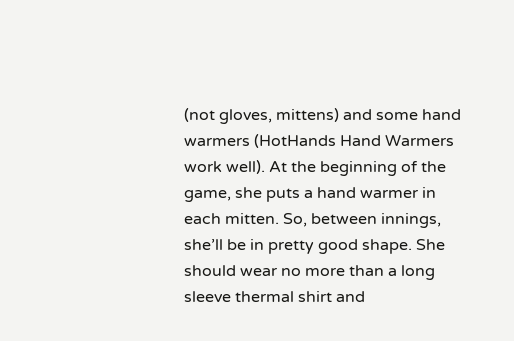(not gloves, mittens) and some hand warmers (HotHands Hand Warmers work well). At the beginning of the game, she puts a hand warmer in each mitten. So, between innings, she’ll be in pretty good shape. She should wear no more than a long sleeve thermal shirt and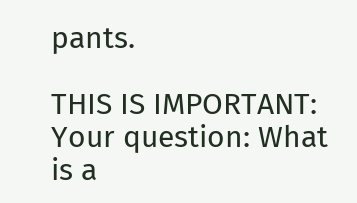pants.

THIS IS IMPORTANT:  Your question: What is a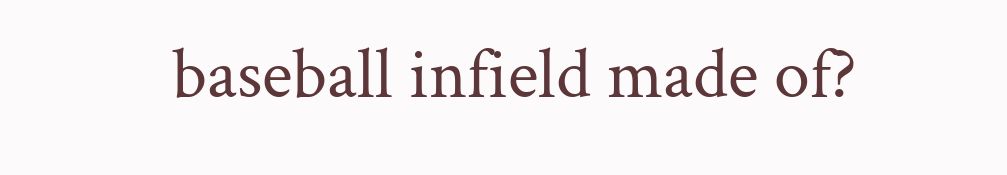baseball infield made of?